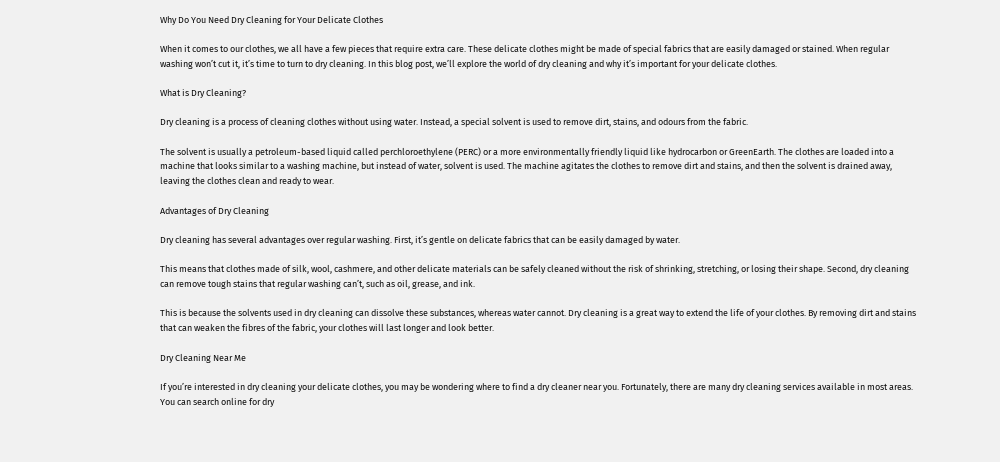Why Do You Need Dry Cleaning for Your Delicate Clothes

When it comes to our clothes, we all have a few pieces that require extra care. These delicate clothes might be made of special fabrics that are easily damaged or stained. When regular washing won’t cut it, it’s time to turn to dry cleaning. In this blog post, we’ll explore the world of dry cleaning and why it’s important for your delicate clothes.

What is Dry Cleaning?

Dry cleaning is a process of cleaning clothes without using water. Instead, a special solvent is used to remove dirt, stains, and odours from the fabric.

The solvent is usually a petroleum-based liquid called perchloroethylene (PERC) or a more environmentally friendly liquid like hydrocarbon or GreenEarth. The clothes are loaded into a machine that looks similar to a washing machine, but instead of water, solvent is used. The machine agitates the clothes to remove dirt and stains, and then the solvent is drained away, leaving the clothes clean and ready to wear.

Advantages of Dry Cleaning

Dry cleaning has several advantages over regular washing. First, it’s gentle on delicate fabrics that can be easily damaged by water.

This means that clothes made of silk, wool, cashmere, and other delicate materials can be safely cleaned without the risk of shrinking, stretching, or losing their shape. Second, dry cleaning can remove tough stains that regular washing can’t, such as oil, grease, and ink.

This is because the solvents used in dry cleaning can dissolve these substances, whereas water cannot. Dry cleaning is a great way to extend the life of your clothes. By removing dirt and stains that can weaken the fibres of the fabric, your clothes will last longer and look better.

Dry Cleaning Near Me

If you’re interested in dry cleaning your delicate clothes, you may be wondering where to find a dry cleaner near you. Fortunately, there are many dry cleaning services available in most areas. You can search online for dry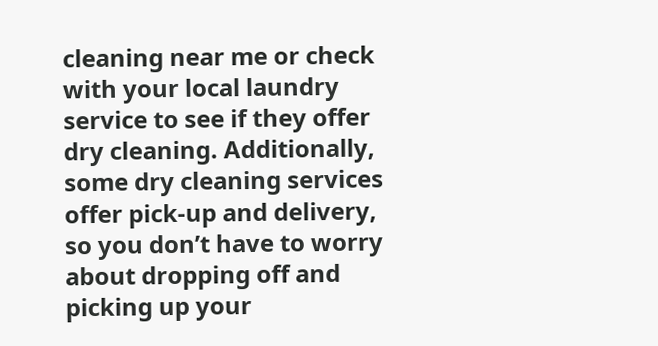cleaning near me or check with your local laundry service to see if they offer dry cleaning. Additionally, some dry cleaning services offer pick-up and delivery, so you don’t have to worry about dropping off and picking up your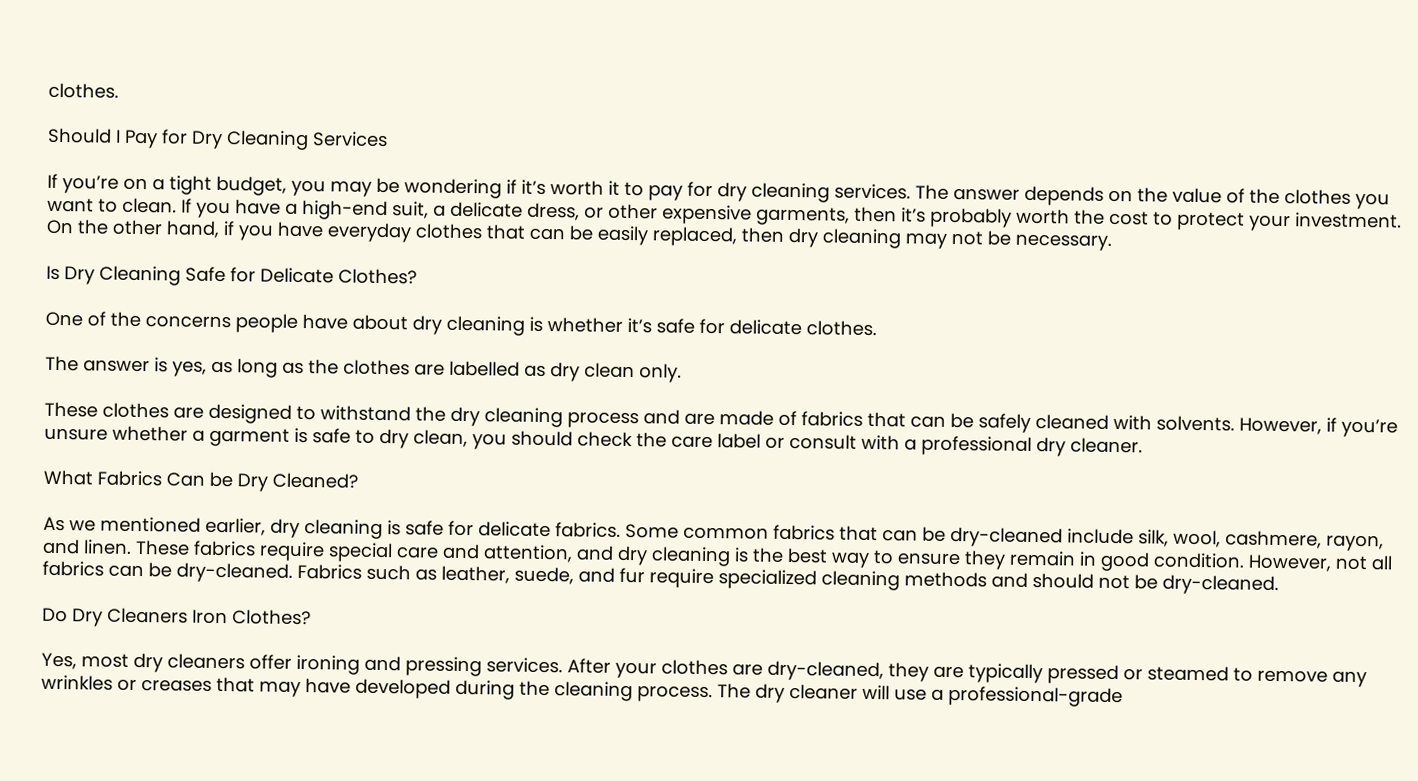clothes.

Should I Pay for Dry Cleaning Services

If you’re on a tight budget, you may be wondering if it’s worth it to pay for dry cleaning services. The answer depends on the value of the clothes you want to clean. If you have a high-end suit, a delicate dress, or other expensive garments, then it’s probably worth the cost to protect your investment. On the other hand, if you have everyday clothes that can be easily replaced, then dry cleaning may not be necessary.

Is Dry Cleaning Safe for Delicate Clothes?

One of the concerns people have about dry cleaning is whether it’s safe for delicate clothes.

The answer is yes, as long as the clothes are labelled as dry clean only.

These clothes are designed to withstand the dry cleaning process and are made of fabrics that can be safely cleaned with solvents. However, if you’re unsure whether a garment is safe to dry clean, you should check the care label or consult with a professional dry cleaner.

What Fabrics Can be Dry Cleaned?

As we mentioned earlier, dry cleaning is safe for delicate fabrics. Some common fabrics that can be dry-cleaned include silk, wool, cashmere, rayon, and linen. These fabrics require special care and attention, and dry cleaning is the best way to ensure they remain in good condition. However, not all fabrics can be dry-cleaned. Fabrics such as leather, suede, and fur require specialized cleaning methods and should not be dry-cleaned.

Do Dry Cleaners Iron Clothes?

Yes, most dry cleaners offer ironing and pressing services. After your clothes are dry-cleaned, they are typically pressed or steamed to remove any wrinkles or creases that may have developed during the cleaning process. The dry cleaner will use a professional-grade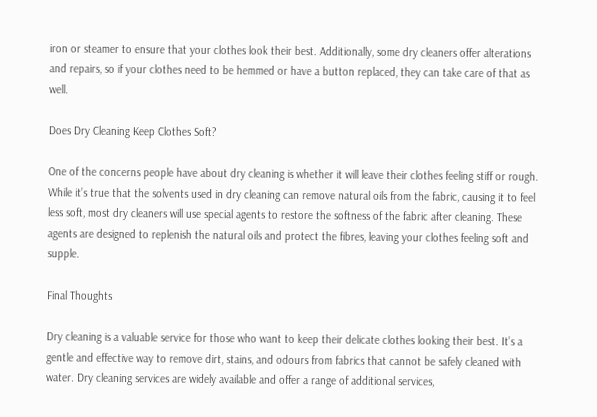iron or steamer to ensure that your clothes look their best. Additionally, some dry cleaners offer alterations and repairs, so if your clothes need to be hemmed or have a button replaced, they can take care of that as well.

Does Dry Cleaning Keep Clothes Soft?

One of the concerns people have about dry cleaning is whether it will leave their clothes feeling stiff or rough. While it’s true that the solvents used in dry cleaning can remove natural oils from the fabric, causing it to feel less soft, most dry cleaners will use special agents to restore the softness of the fabric after cleaning. These agents are designed to replenish the natural oils and protect the fibres, leaving your clothes feeling soft and supple.

Final Thoughts

Dry cleaning is a valuable service for those who want to keep their delicate clothes looking their best. It’s a gentle and effective way to remove dirt, stains, and odours from fabrics that cannot be safely cleaned with water. Dry cleaning services are widely available and offer a range of additional services,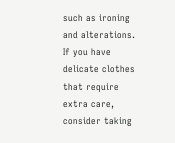such as ironing and alterations. If you have delicate clothes that require extra care, consider taking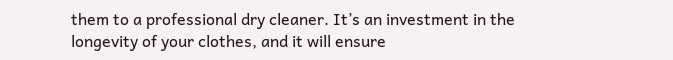them to a professional dry cleaner. It’s an investment in the longevity of your clothes, and it will ensure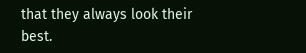that they always look their best.